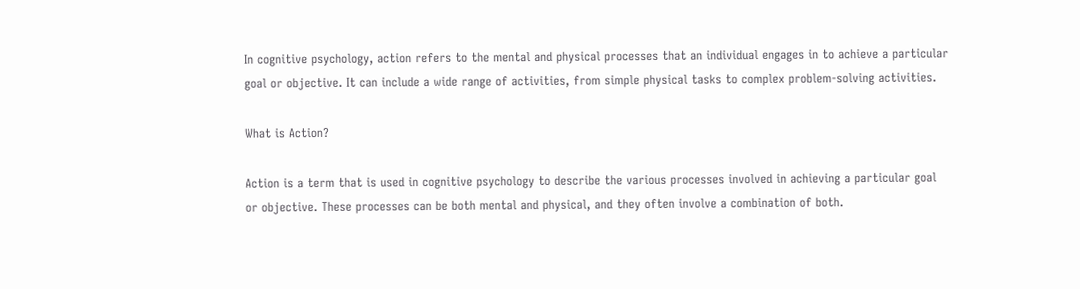In cognitive psychology, action refers to the mental and physical processes that an individual engages in to achieve a particular goal or objective. It can include a wide range of activities, from simple physical tasks to complex problem-solving activities.

What is Action?

Action is a term that is used in cognitive psychology to describe the various processes involved in achieving a particular goal or objective. These processes can be both mental and physical, and they often involve a combination of both.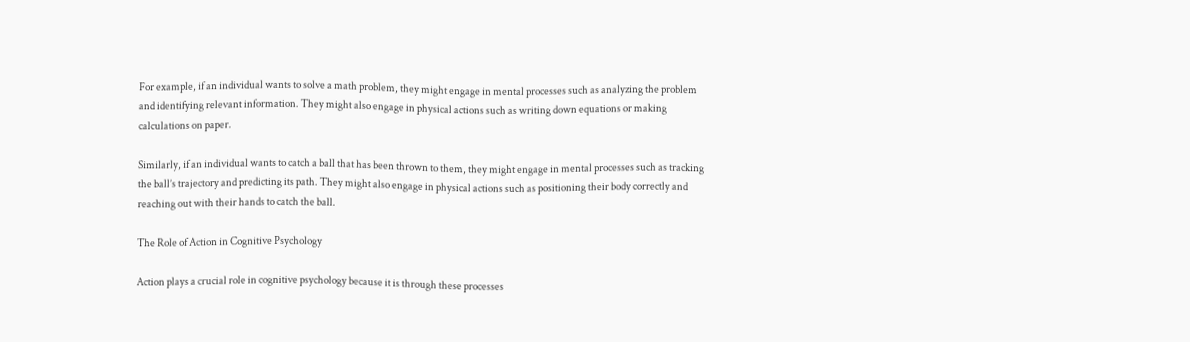For example, if an individual wants to solve a math problem, they might engage in mental processes such as analyzing the problem and identifying relevant information. They might also engage in physical actions such as writing down equations or making calculations on paper.

Similarly, if an individual wants to catch a ball that has been thrown to them, they might engage in mental processes such as tracking the ball’s trajectory and predicting its path. They might also engage in physical actions such as positioning their body correctly and reaching out with their hands to catch the ball.

The Role of Action in Cognitive Psychology

Action plays a crucial role in cognitive psychology because it is through these processes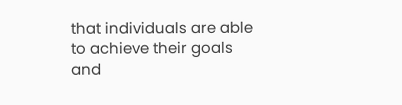that individuals are able to achieve their goals and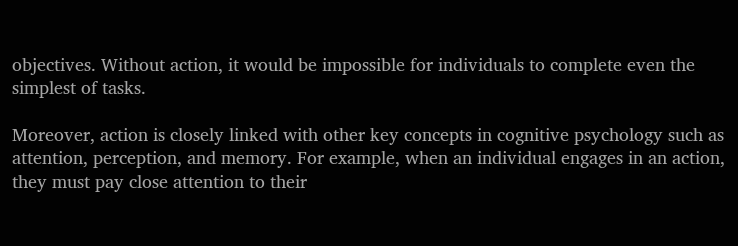objectives. Without action, it would be impossible for individuals to complete even the simplest of tasks.

Moreover, action is closely linked with other key concepts in cognitive psychology such as attention, perception, and memory. For example, when an individual engages in an action, they must pay close attention to their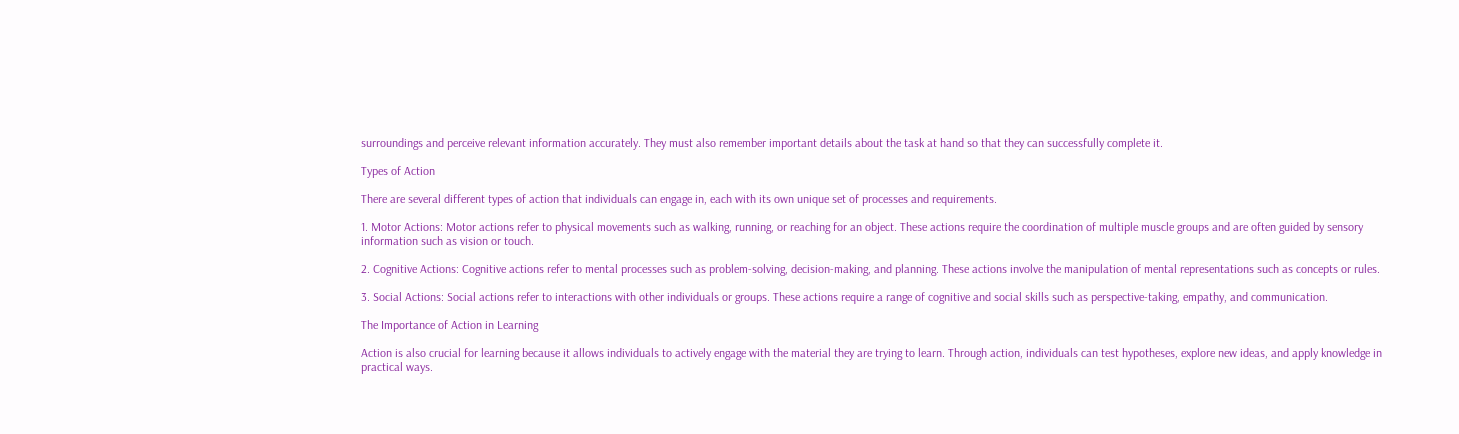surroundings and perceive relevant information accurately. They must also remember important details about the task at hand so that they can successfully complete it.

Types of Action

There are several different types of action that individuals can engage in, each with its own unique set of processes and requirements.

1. Motor Actions: Motor actions refer to physical movements such as walking, running, or reaching for an object. These actions require the coordination of multiple muscle groups and are often guided by sensory information such as vision or touch.

2. Cognitive Actions: Cognitive actions refer to mental processes such as problem-solving, decision-making, and planning. These actions involve the manipulation of mental representations such as concepts or rules.

3. Social Actions: Social actions refer to interactions with other individuals or groups. These actions require a range of cognitive and social skills such as perspective-taking, empathy, and communication.

The Importance of Action in Learning

Action is also crucial for learning because it allows individuals to actively engage with the material they are trying to learn. Through action, individuals can test hypotheses, explore new ideas, and apply knowledge in practical ways.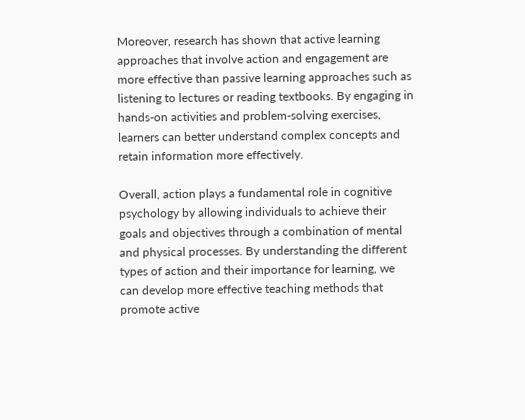Moreover, research has shown that active learning approaches that involve action and engagement are more effective than passive learning approaches such as listening to lectures or reading textbooks. By engaging in hands-on activities and problem-solving exercises, learners can better understand complex concepts and retain information more effectively.

Overall, action plays a fundamental role in cognitive psychology by allowing individuals to achieve their goals and objectives through a combination of mental and physical processes. By understanding the different types of action and their importance for learning, we can develop more effective teaching methods that promote active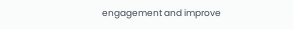engagement and improve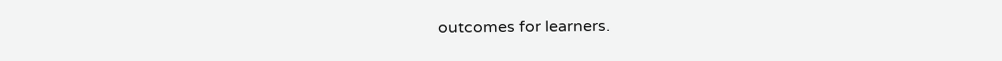outcomes for learners.